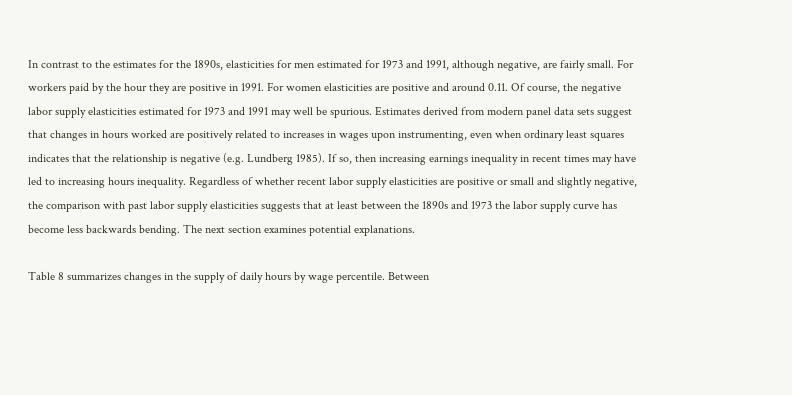In contrast to the estimates for the 1890s, elasticities for men estimated for 1973 and 1991, although negative, are fairly small. For workers paid by the hour they are positive in 1991. For women elasticities are positive and around 0.11. Of course, the negative labor supply elasticities estimated for 1973 and 1991 may well be spurious. Estimates derived from modern panel data sets suggest that changes in hours worked are positively related to increases in wages upon instrumenting, even when ordinary least squares indicates that the relationship is negative (e.g. Lundberg 1985). If so, then increasing earnings inequality in recent times may have led to increasing hours inequality. Regardless of whether recent labor supply elasticities are positive or small and slightly negative, the comparison with past labor supply elasticities suggests that at least between the 1890s and 1973 the labor supply curve has become less backwards bending. The next section examines potential explanations.

Table 8 summarizes changes in the supply of daily hours by wage percentile. Between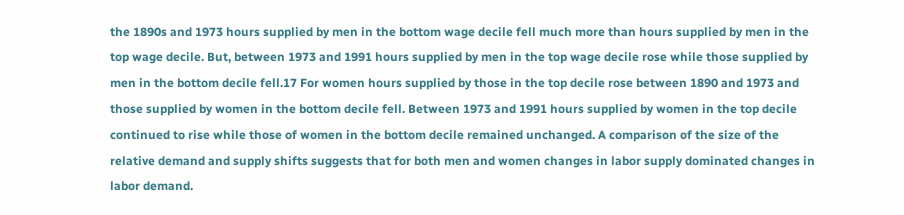the 1890s and 1973 hours supplied by men in the bottom wage decile fell much more than hours supplied by men in the top wage decile. But, between 1973 and 1991 hours supplied by men in the top wage decile rose while those supplied by men in the bottom decile fell.17 For women hours supplied by those in the top decile rose between 1890 and 1973 and those supplied by women in the bottom decile fell. Between 1973 and 1991 hours supplied by women in the top decile continued to rise while those of women in the bottom decile remained unchanged. A comparison of the size of the relative demand and supply shifts suggests that for both men and women changes in labor supply dominated changes in labor demand.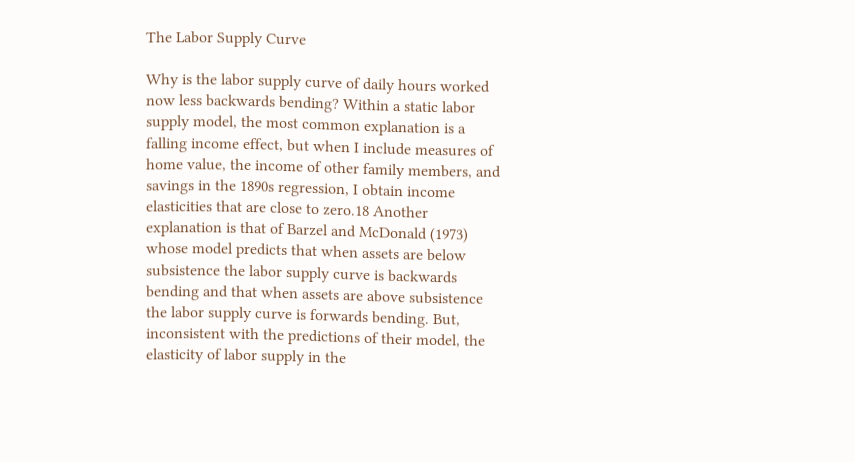The Labor Supply Curve

Why is the labor supply curve of daily hours worked now less backwards bending? Within a static labor supply model, the most common explanation is a falling income effect, but when I include measures of home value, the income of other family members, and savings in the 1890s regression, I obtain income elasticities that are close to zero.18 Another explanation is that of Barzel and McDonald (1973) whose model predicts that when assets are below subsistence the labor supply curve is backwards bending and that when assets are above subsistence the labor supply curve is forwards bending. But, inconsistent with the predictions of their model, the elasticity of labor supply in the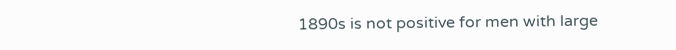1890s is not positive for men with large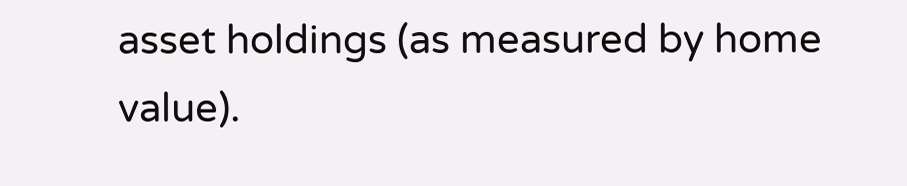asset holdings (as measured by home value).